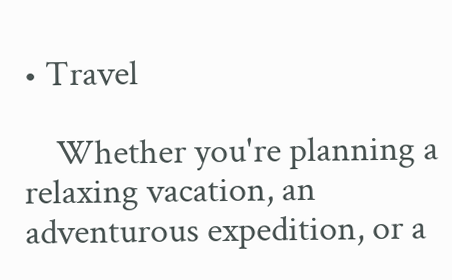• Travel

    Whether you're planning a relaxing vacation, an adventurous expedition, or a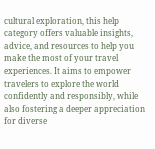cultural exploration, this help category offers valuable insights, advice, and resources to help you make the most of your travel experiences. It aims to empower travelers to explore the world confidently and responsibly, while also fostering a deeper appreciation for diverse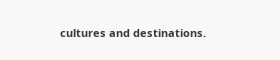cultures and destinations.